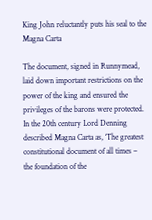King John reluctantly puts his seal to the Magna Carta

The document, signed in Runnymead, laid down important restrictions on the power of the king and ensured the privileges of the barons were protected. In the 20th century Lord Denning described Magna Carta as, ‘The greatest constitutional document of all times – the foundation of the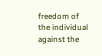freedom of the individual against the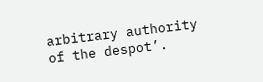arbitrary authority of the despot’.